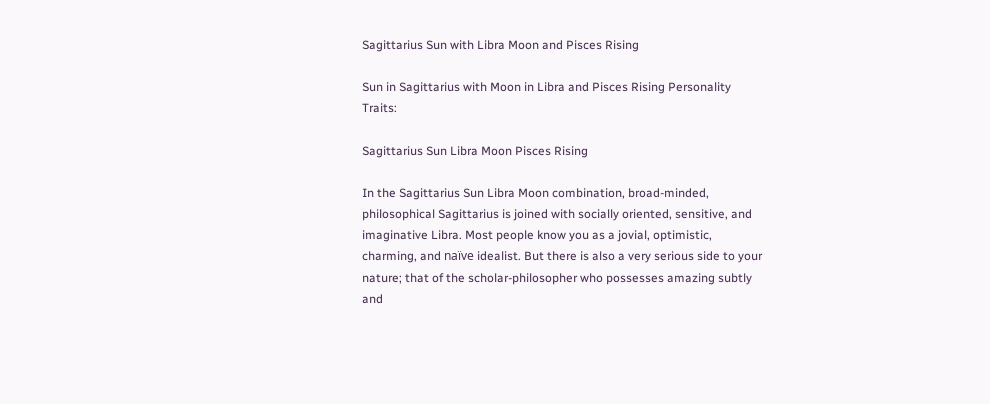Sagittarius Sun with Libra Moon and Pisces Rising

Sun in Sagittarius with Moon in Libra and Pisces Rising Personality Traits:

Sagittarius Sun Libra Moon Pisces Rising

In the Sagittarius Sun Libra Moon combination, broad-minded, philosophical Sagittarius is joined with socially oriented, sensitive, and imaginative Libra. Most people know you as a jovial, optimistic, charming, and naïve idealist. But there is also a very serious side to your nature; that of the scholar-philosopher who possesses amazing subtly and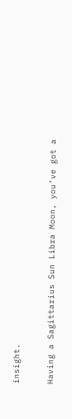insight.

Having a Sagittarius Sun Libra Moon, you’ve got a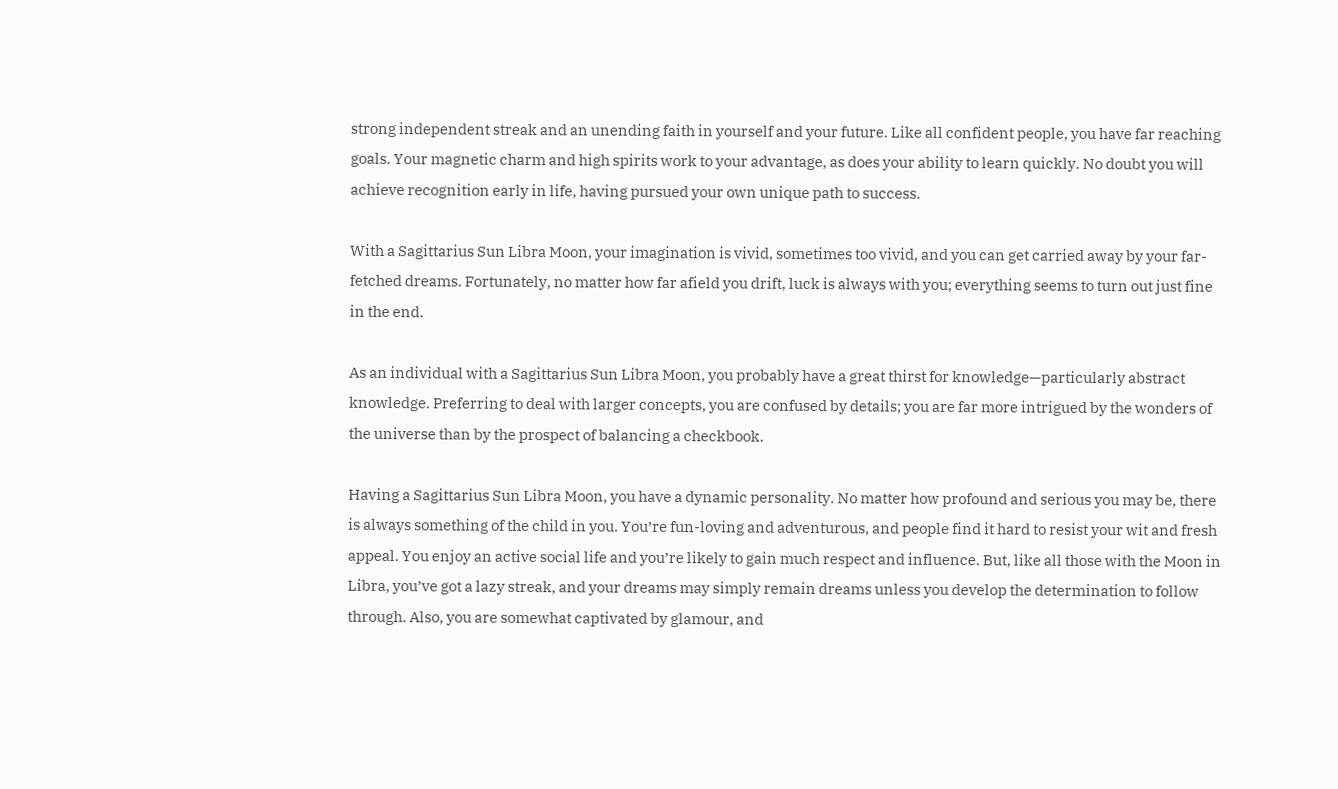strong independent streak and an unending faith in yourself and your future. Like all confident people, you have far reaching goals. Your magnetic charm and high spirits work to your advantage, as does your ability to learn quickly. No doubt you will achieve recognition early in life, having pursued your own unique path to success.

With a Sagittarius Sun Libra Moon, your imagination is vivid, sometimes too vivid, and you can get carried away by your far-fetched dreams. Fortunately, no matter how far afield you drift, luck is always with you; everything seems to turn out just fine in the end.

As an individual with a Sagittarius Sun Libra Moon, you probably have a great thirst for knowledge—particularly abstract knowledge. Preferring to deal with larger concepts, you are confused by details; you are far more intrigued by the wonders of the universe than by the prospect of balancing a checkbook.

Having a Sagittarius Sun Libra Moon, you have a dynamic personality. No matter how profound and serious you may be, there is always something of the child in you. You’re fun-loving and adventurous, and people find it hard to resist your wit and fresh appeal. You enjoy an active social life and you’re likely to gain much respect and influence. But, like all those with the Moon in Libra, you’ve got a lazy streak, and your dreams may simply remain dreams unless you develop the determination to follow through. Also, you are somewhat captivated by glamour, and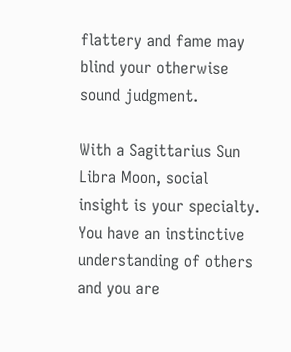flattery and fame may blind your otherwise sound judgment.

With a Sagittarius Sun Libra Moon, social insight is your specialty. You have an instinctive understanding of others and you are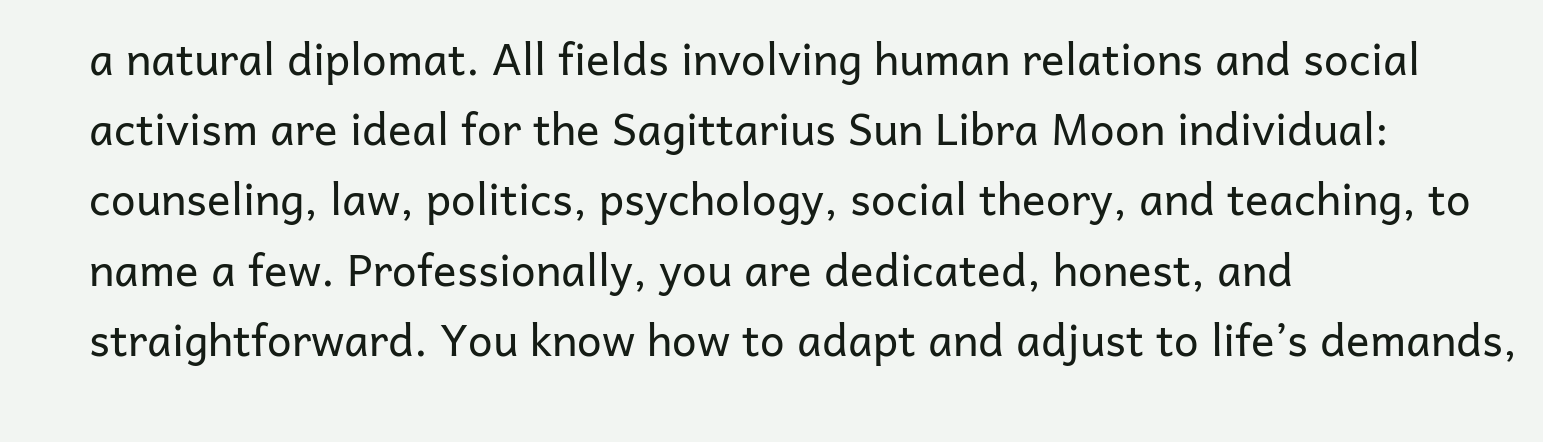a natural diplomat. All fields involving human relations and social activism are ideal for the Sagittarius Sun Libra Moon individual: counseling, law, politics, psychology, social theory, and teaching, to name a few. Professionally, you are dedicated, honest, and straightforward. You know how to adapt and adjust to life’s demands,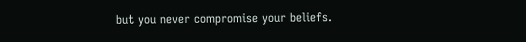but you never compromise your beliefs.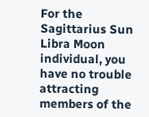For the Sagittarius Sun Libra Moon individual, you have no trouble attracting members of the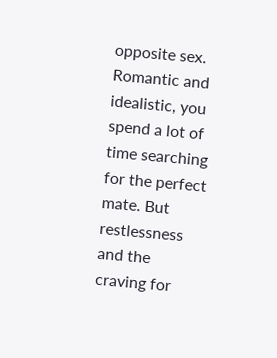opposite sex. Romantic and idealistic, you spend a lot of time searching for the perfect mate. But restlessness and the craving for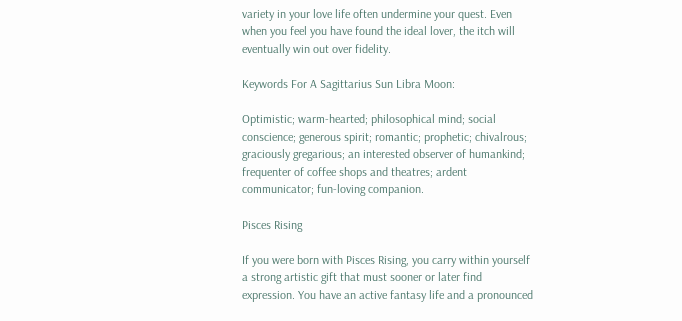variety in your love life often undermine your quest. Even when you feel you have found the ideal lover, the itch will eventually win out over fidelity.

Keywords For A Sagittarius Sun Libra Moon:

Optimistic; warm-hearted; philosophical mind; social conscience; generous spirit; romantic; prophetic; chivalrous; graciously gregarious; an interested observer of humankind; frequenter of coffee shops and theatres; ardent communicator; fun-loving companion.

Pisces Rising

If you were born with Pisces Rising, you carry within yourself a strong artistic gift that must sooner or later find expression. You have an active fantasy life and a pronounced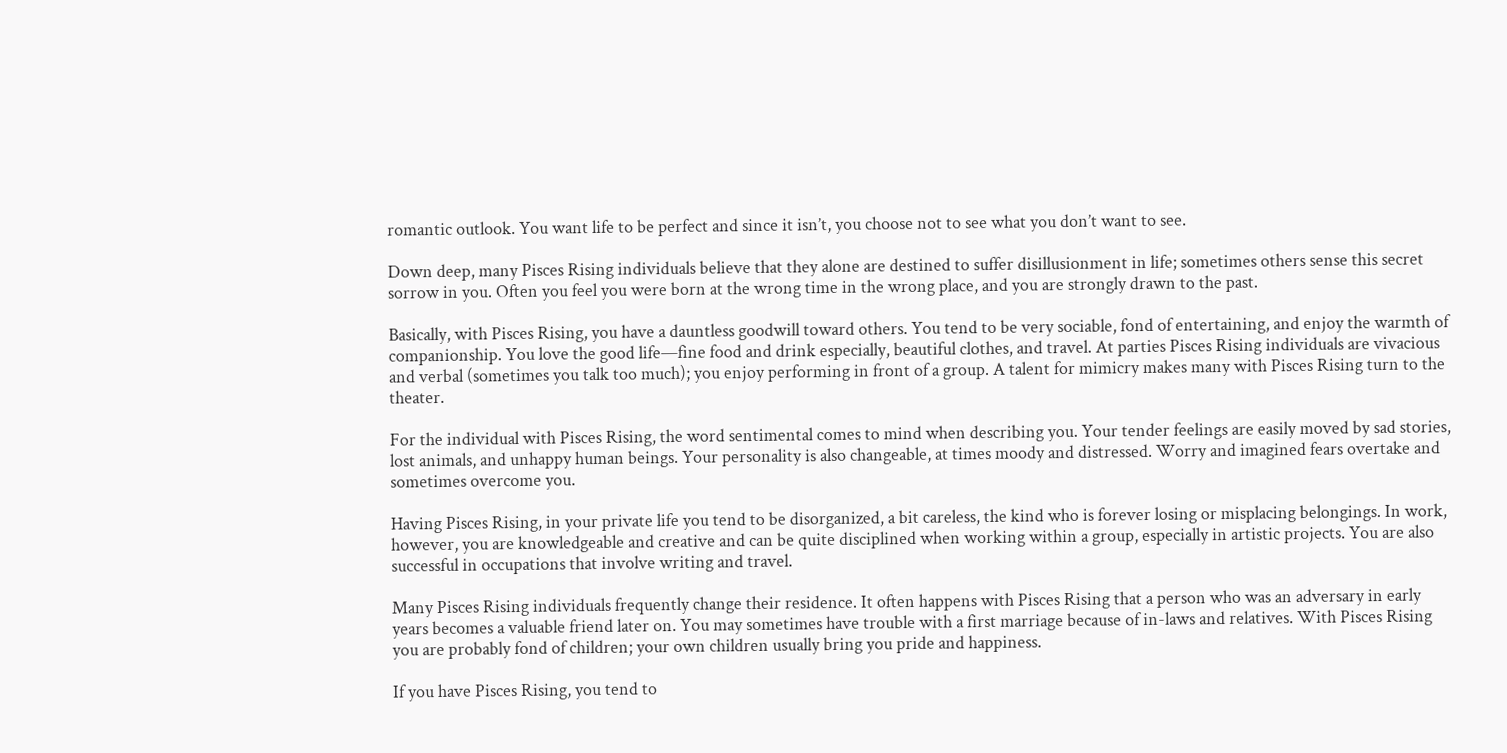romantic outlook. You want life to be perfect and since it isn’t, you choose not to see what you don’t want to see.

Down deep, many Pisces Rising individuals believe that they alone are destined to suffer disillusionment in life; sometimes others sense this secret sorrow in you. Often you feel you were born at the wrong time in the wrong place, and you are strongly drawn to the past.

Basically, with Pisces Rising, you have a dauntless goodwill toward others. You tend to be very sociable, fond of entertaining, and enjoy the warmth of companionship. You love the good life—fine food and drink especially, beautiful clothes, and travel. At parties Pisces Rising individuals are vivacious and verbal (sometimes you talk too much); you enjoy performing in front of a group. A talent for mimicry makes many with Pisces Rising turn to the theater.

For the individual with Pisces Rising, the word sentimental comes to mind when describing you. Your tender feelings are easily moved by sad stories, lost animals, and unhappy human beings. Your personality is also changeable, at times moody and distressed. Worry and imagined fears overtake and sometimes overcome you.

Having Pisces Rising, in your private life you tend to be disorganized, a bit careless, the kind who is forever losing or misplacing belongings. In work, however, you are knowledgeable and creative and can be quite disciplined when working within a group, especially in artistic projects. You are also successful in occupations that involve writing and travel.

Many Pisces Rising individuals frequently change their residence. It often happens with Pisces Rising that a person who was an adversary in early years becomes a valuable friend later on. You may sometimes have trouble with a first marriage because of in-laws and relatives. With Pisces Rising you are probably fond of children; your own children usually bring you pride and happiness.

If you have Pisces Rising, you tend to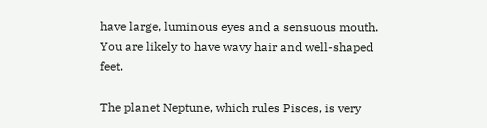have large, luminous eyes and a sensuous mouth. You are likely to have wavy hair and well-shaped feet.

The planet Neptune, which rules Pisces, is very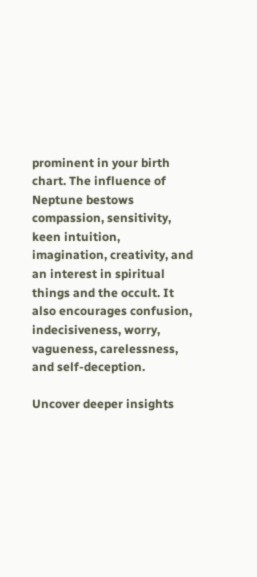prominent in your birth chart. The influence of Neptune bestows compassion, sensitivity, keen intuition, imagination, creativity, and an interest in spiritual things and the occult. It also encourages confusion, indecisiveness, worry, vagueness, carelessness, and self-deception.

Uncover deeper insights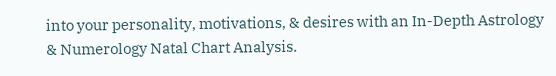into your personality, motivations, & desires with an In-Depth Astrology & Numerology Natal Chart Analysis.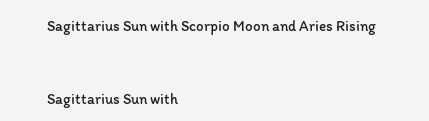Sagittarius Sun with Scorpio Moon and Aries Rising


Sagittarius Sun with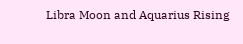Libra Moon and Aquarius Rising